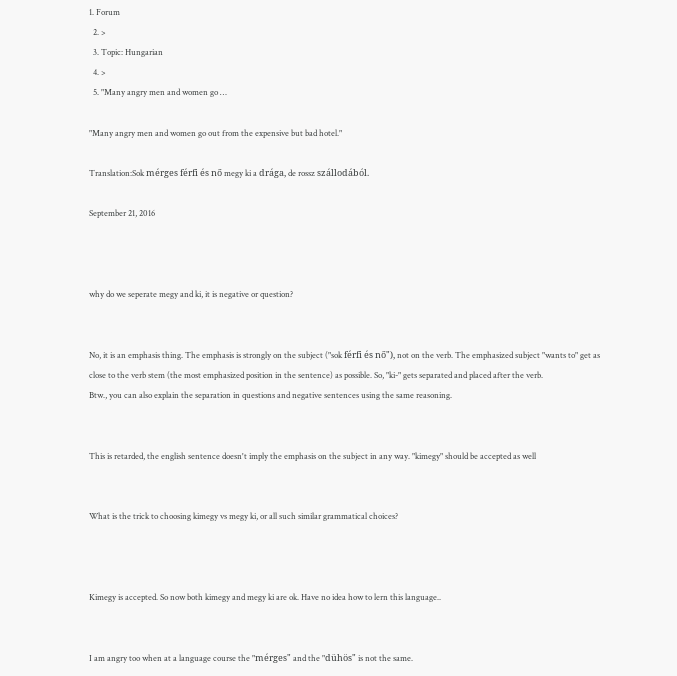1. Forum
  2. >
  3. Topic: Hungarian
  4. >
  5. "Many angry men and women go …

"Many angry men and women go out from the expensive but bad hotel."

Translation:Sok mérges férfi és nő megy ki a drága, de rossz szállodából.

September 21, 2016



why do we seperate megy and ki, it is negative or question?


No, it is an emphasis thing. The emphasis is strongly on the subject ("sok férfi és nő"), not on the verb. The emphasized subject "wants to" get as close to the verb stem (the most emphasized position in the sentence) as possible. So, "ki-" gets separated and placed after the verb.
Btw., you can also explain the separation in questions and negative sentences using the same reasoning.


This is retarded, the english sentence doesn't imply the emphasis on the subject in any way. "kimegy" should be accepted as well


What is the trick to choosing kimegy vs megy ki, or all such similar grammatical choices?



Kimegy is accepted. So now both kimegy and megy ki are ok. Have no idea how to lern this language..


I am angry too when at a language course the "mérges" and the "dühös" is not the same.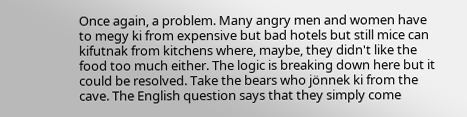Once again, a problem. Many angry men and women have to megy ki from expensive but bad hotels but still mice can kifutnak from kitchens where, maybe, they didn't like the food too much either. The logic is breaking down here but it could be resolved. Take the bears who jönnek ki from the cave. The English question says that they simply come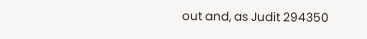out and, as Judit 294350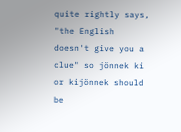quite rightly says, "the English doesn't give you a clue" so jönnek ki or kijönnek should be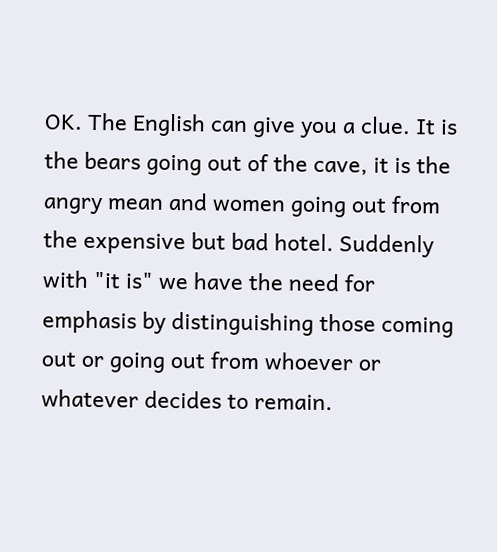OK. The English can give you a clue. It is the bears going out of the cave, it is the angry mean and women going out from the expensive but bad hotel. Suddenly with "it is" we have the need for emphasis by distinguishing those coming out or going out from whoever or whatever decides to remain.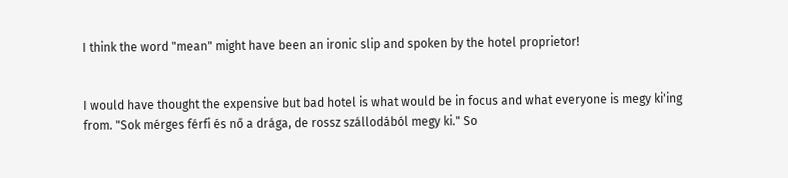I think the word "mean" might have been an ironic slip and spoken by the hotel proprietor!


I would have thought the expensive but bad hotel is what would be in focus and what everyone is megy ki'ing from. "Sok mérges férfi és nő a drága, de rossz szállodából megy ki." So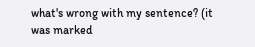what's wrong with my sentence? (it was marked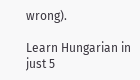wrong).

Learn Hungarian in just 5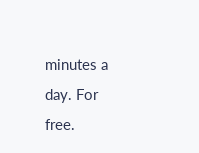minutes a day. For free.